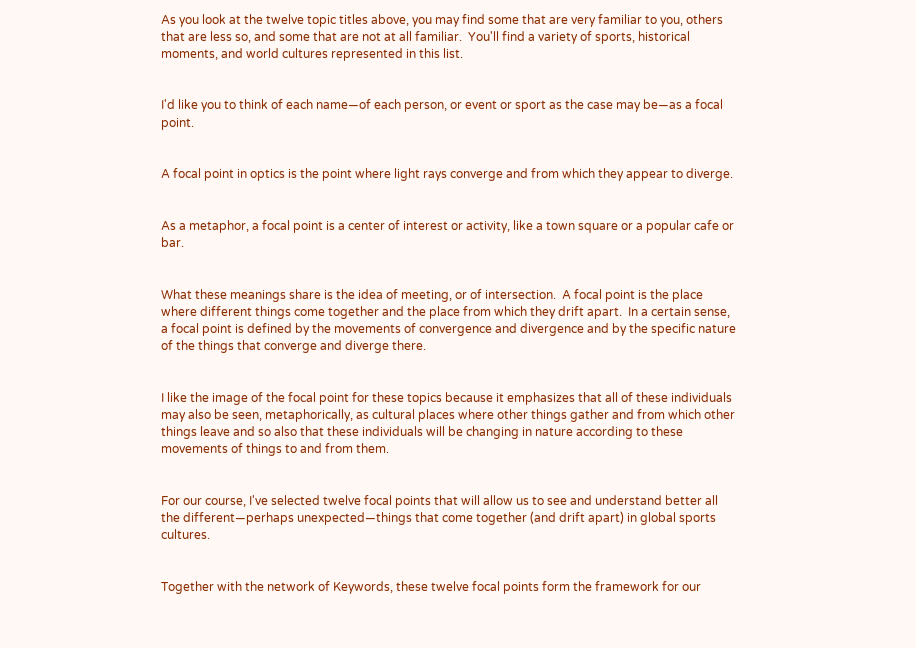As you look at the twelve topic titles above, you may find some that are very familiar to you, others that are less so, and some that are not at all familiar.  You'll find a variety of sports, historical moments, and world cultures represented in this list.


I'd like you to think of each name—of each person, or event or sport as the case may be—as a focal point.


A focal point in optics is the point where light rays converge and from which they appear to diverge.


As a metaphor, a focal point is a center of interest or activity, like a town square or a popular cafe or bar.


What these meanings share is the idea of meeting, or of intersection.  A focal point is the place where different things come together and the place from which they drift apart.  In a certain sense, a focal point is defined by the movements of convergence and divergence and by the specific nature of the things that converge and diverge there.


I like the image of the focal point for these topics because it emphasizes that all of these individuals may also be seen, metaphorically, as cultural places where other things gather and from which other things leave and so also that these individuals will be changing in nature according to these movements of things to and from them.


For our course, I've selected twelve focal points that will allow us to see and understand better all the different—perhaps unexpected—things that come together (and drift apart) in global sports cultures.


Together with the network of Keywords, these twelve focal points form the framework for our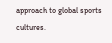approach to global sports cultures.